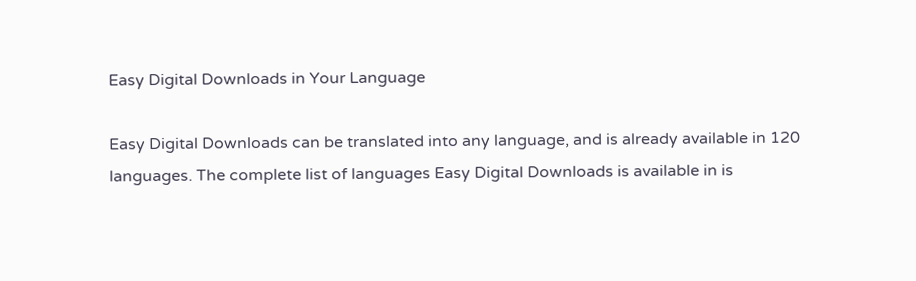Easy Digital Downloads in Your Language

Easy Digital Downloads can be translated into any language, and is already available in 120 languages. The complete list of languages Easy Digital Downloads is available in is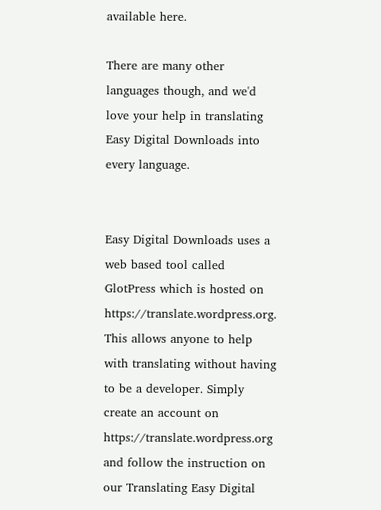available here.

There are many other languages though, and we'd love your help in translating Easy Digital Downloads into every language.


Easy Digital Downloads uses a web based tool called  GlotPress which is hosted on  https://translate.wordpress.org. This allows anyone to help with translating without having to be a developer. Simply create an account on https://translate.wordpress.org and follow the instruction on our Translating Easy Digital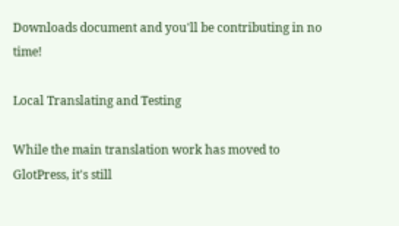Downloads document and you'll be contributing in no time!

Local Translating and Testing

While the main translation work has moved to GlotPress, it's still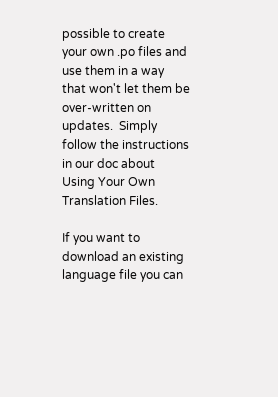possible to create your own .po files and use them in a way that won't let them be over-written on updates.  Simply follow the instructions in our doc about  Using Your Own Translation Files.

If you want to download an existing language file you can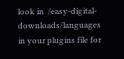look in  /easy-digital-downloads/languages in your plugins file for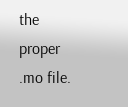the proper .mo file.